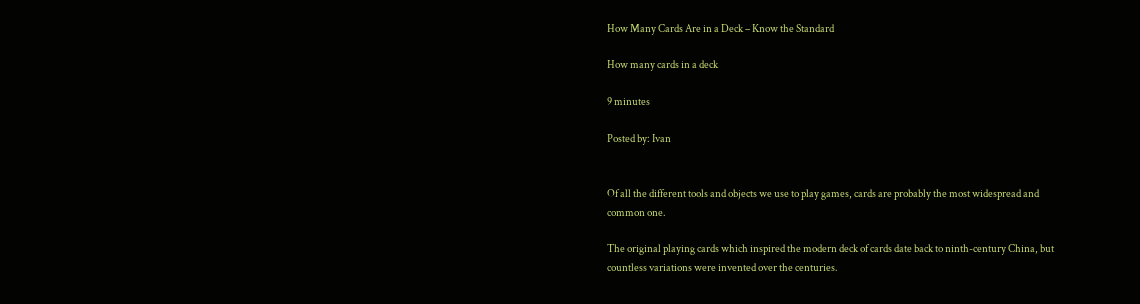How Many Cards Are in a Deck – Know the Standard

How many cards in a deck

9 minutes

Posted by: Ivan


Of all the different tools and objects we use to play games, cards are probably the most widespread and common one.

The original playing cards which inspired the modern deck of cards date back to ninth-century China, but countless variations were invented over the centuries.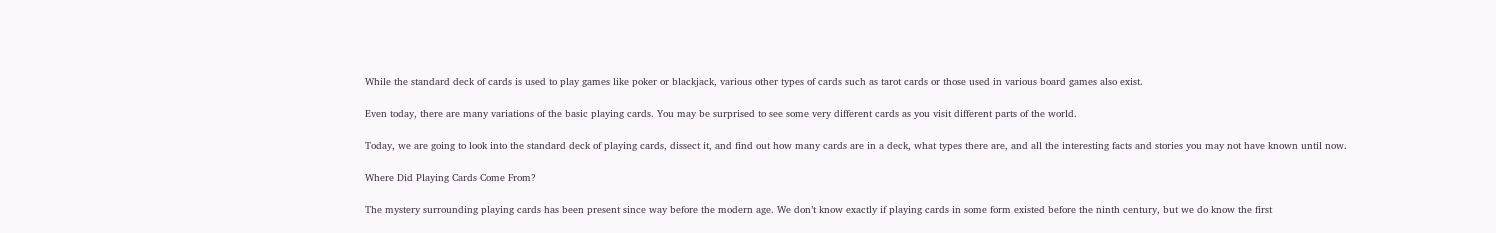While the standard deck of cards is used to play games like poker or blackjack, various other types of cards such as tarot cards or those used in various board games also exist.

Even today, there are many variations of the basic playing cards. You may be surprised to see some very different cards as you visit different parts of the world.

Today, we are going to look into the standard deck of playing cards, dissect it, and find out how many cards are in a deck, what types there are, and all the interesting facts and stories you may not have known until now.

Where Did Playing Cards Come From?

The mystery surrounding playing cards has been present since way before the modern age. We don’t know exactly if playing cards in some form existed before the ninth century, but we do know the first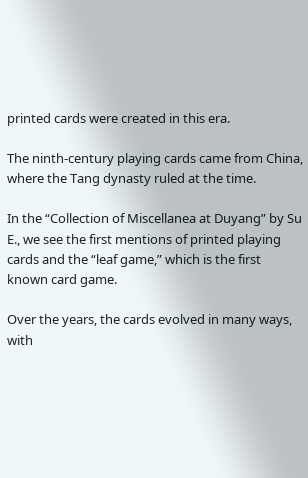printed cards were created in this era.

The ninth-century playing cards came from China, where the Tang dynasty ruled at the time.

In the “Collection of Miscellanea at Duyang” by Su E., we see the first mentions of printed playing cards and the “leaf game,” which is the first known card game.

Over the years, the cards evolved in many ways, with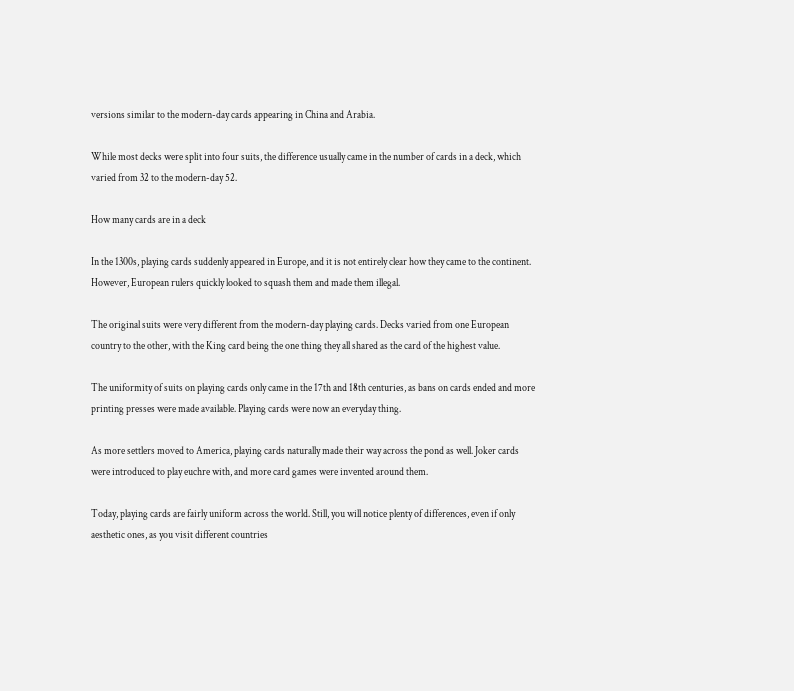versions similar to the modern-day cards appearing in China and Arabia.

While most decks were split into four suits, the difference usually came in the number of cards in a deck, which varied from 32 to the modern-day 52.

How many cards are in a deck

In the 1300s, playing cards suddenly appeared in Europe, and it is not entirely clear how they came to the continent. However, European rulers quickly looked to squash them and made them illegal.

The original suits were very different from the modern-day playing cards. Decks varied from one European country to the other, with the King card being the one thing they all shared as the card of the highest value.

The uniformity of suits on playing cards only came in the 17th and 18th centuries, as bans on cards ended and more printing presses were made available. Playing cards were now an everyday thing.

As more settlers moved to America, playing cards naturally made their way across the pond as well. Joker cards were introduced to play euchre with, and more card games were invented around them.

Today, playing cards are fairly uniform across the world. Still, you will notice plenty of differences, even if only aesthetic ones, as you visit different countries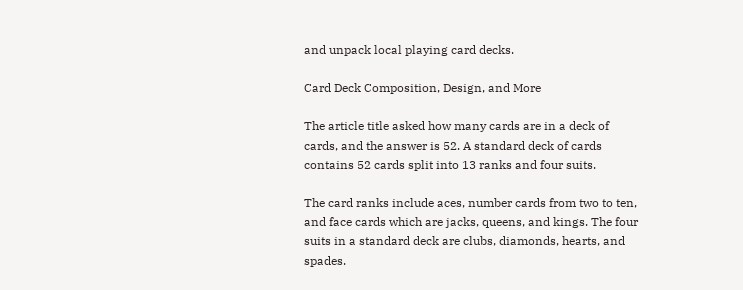and unpack local playing card decks.

Card Deck Composition, Design, and More

The article title asked how many cards are in a deck of cards, and the answer is 52. A standard deck of cards contains 52 cards split into 13 ranks and four suits.

The card ranks include aces, number cards from two to ten, and face cards which are jacks, queens, and kings. The four suits in a standard deck are clubs, diamonds, hearts, and spades.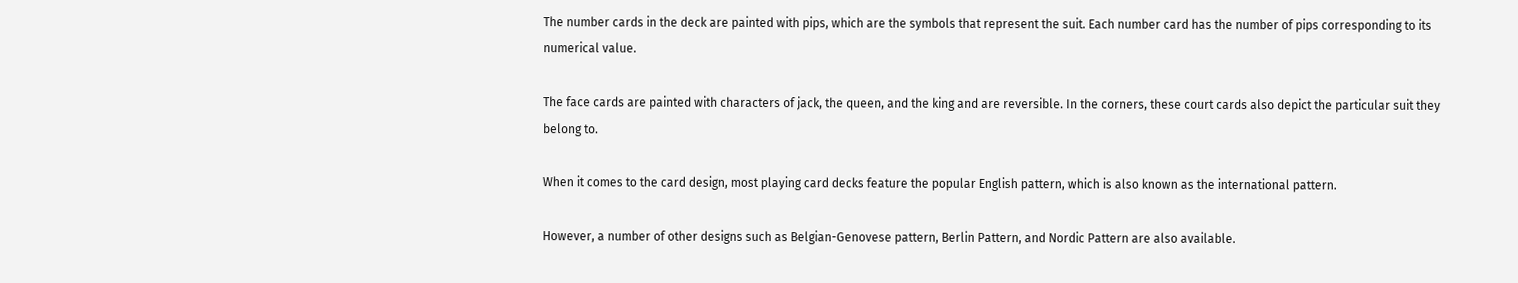The number cards in the deck are painted with pips, which are the symbols that represent the suit. Each number card has the number of pips corresponding to its numerical value.

The face cards are painted with characters of jack, the queen, and the king and are reversible. In the corners, these court cards also depict the particular suit they belong to.

When it comes to the card design, most playing card decks feature the popular English pattern, which is also known as the international pattern.

However, a number of other designs such as Belgian-Genovese pattern, Berlin Pattern, and Nordic Pattern are also available.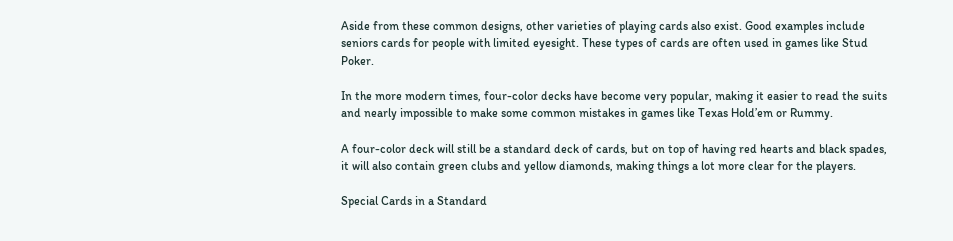Aside from these common designs, other varieties of playing cards also exist. Good examples include seniors cards for people with limited eyesight. These types of cards are often used in games like Stud Poker.

In the more modern times, four-color decks have become very popular, making it easier to read the suits and nearly impossible to make some common mistakes in games like Texas Hold’em or Rummy.

A four-color deck will still be a standard deck of cards, but on top of having red hearts and black spades, it will also contain green clubs and yellow diamonds, making things a lot more clear for the players.

Special Cards in a Standard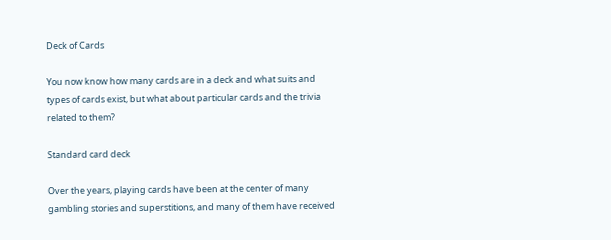Deck of Cards

You now know how many cards are in a deck and what suits and types of cards exist, but what about particular cards and the trivia related to them?

Standard card deck

Over the years, playing cards have been at the center of many gambling stories and superstitions, and many of them have received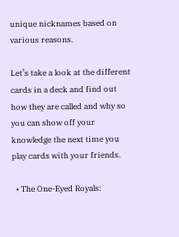unique nicknames based on various reasons.

Let’s take a look at the different cards in a deck and find out how they are called and why so you can show off your knowledge the next time you play cards with your friends.

  • The One-Eyed Royals: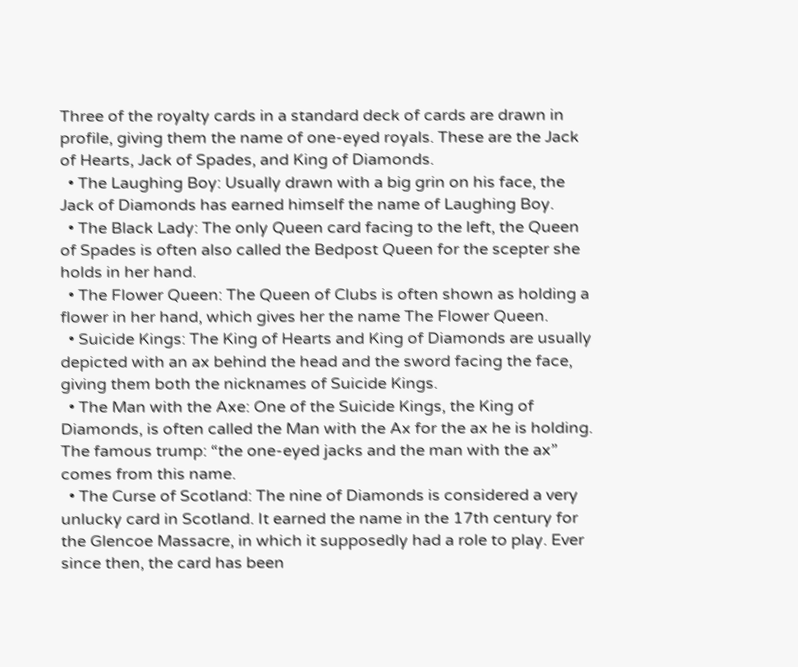Three of the royalty cards in a standard deck of cards are drawn in profile, giving them the name of one-eyed royals. These are the Jack of Hearts, Jack of Spades, and King of Diamonds.
  • The Laughing Boy: Usually drawn with a big grin on his face, the Jack of Diamonds has earned himself the name of Laughing Boy.
  • The Black Lady: The only Queen card facing to the left, the Queen of Spades is often also called the Bedpost Queen for the scepter she holds in her hand.
  • The Flower Queen: The Queen of Clubs is often shown as holding a flower in her hand, which gives her the name The Flower Queen.
  • Suicide Kings: The King of Hearts and King of Diamonds are usually depicted with an ax behind the head and the sword facing the face, giving them both the nicknames of Suicide Kings.
  • The Man with the Axe: One of the Suicide Kings, the King of Diamonds, is often called the Man with the Ax for the ax he is holding. The famous trump: “the one-eyed jacks and the man with the ax” comes from this name.
  • The Curse of Scotland: The nine of Diamonds is considered a very unlucky card in Scotland. It earned the name in the 17th century for the Glencoe Massacre, in which it supposedly had a role to play. Ever since then, the card has been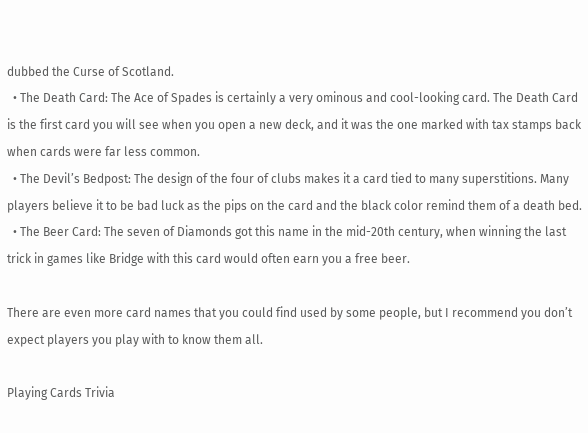dubbed the Curse of Scotland.
  • The Death Card: The Ace of Spades is certainly a very ominous and cool-looking card. The Death Card is the first card you will see when you open a new deck, and it was the one marked with tax stamps back when cards were far less common.
  • The Devil’s Bedpost: The design of the four of clubs makes it a card tied to many superstitions. Many players believe it to be bad luck as the pips on the card and the black color remind them of a death bed.
  • The Beer Card: The seven of Diamonds got this name in the mid-20th century, when winning the last trick in games like Bridge with this card would often earn you a free beer.

There are even more card names that you could find used by some people, but I recommend you don’t expect players you play with to know them all.

Playing Cards Trivia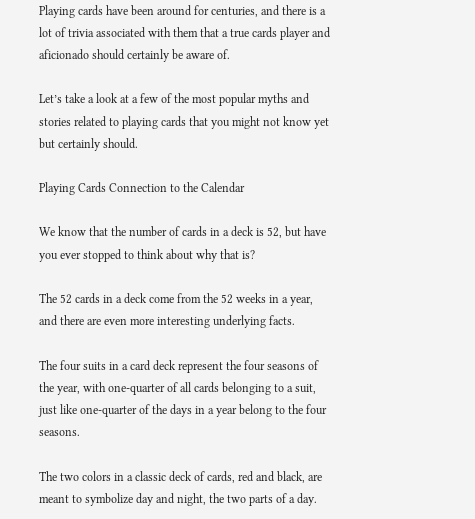Playing cards have been around for centuries, and there is a lot of trivia associated with them that a true cards player and aficionado should certainly be aware of.

Let’s take a look at a few of the most popular myths and stories related to playing cards that you might not know yet but certainly should.

Playing Cards Connection to the Calendar

We know that the number of cards in a deck is 52, but have you ever stopped to think about why that is?

The 52 cards in a deck come from the 52 weeks in a year, and there are even more interesting underlying facts.

The four suits in a card deck represent the four seasons of the year, with one-quarter of all cards belonging to a suit, just like one-quarter of the days in a year belong to the four seasons.

The two colors in a classic deck of cards, red and black, are meant to symbolize day and night, the two parts of a day.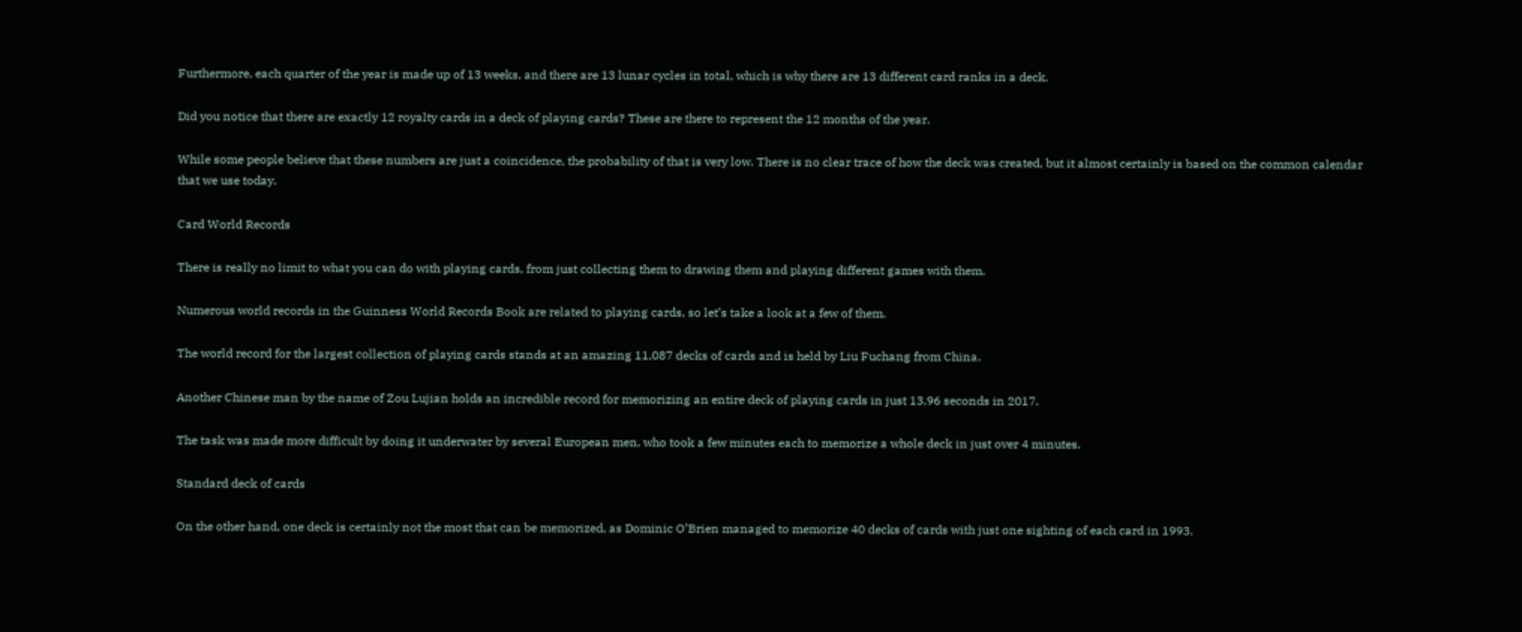Furthermore, each quarter of the year is made up of 13 weeks, and there are 13 lunar cycles in total, which is why there are 13 different card ranks in a deck.

Did you notice that there are exactly 12 royalty cards in a deck of playing cards? These are there to represent the 12 months of the year.

While some people believe that these numbers are just a coincidence, the probability of that is very low. There is no clear trace of how the deck was created, but it almost certainly is based on the common calendar that we use today.

Card World Records

There is really no limit to what you can do with playing cards, from just collecting them to drawing them and playing different games with them.

Numerous world records in the Guinness World Records Book are related to playing cards, so let’s take a look at a few of them.

The world record for the largest collection of playing cards stands at an amazing 11,087 decks of cards and is held by Liu Fuchang from China.

Another Chinese man by the name of Zou Lujian holds an incredible record for memorizing an entire deck of playing cards in just 13.96 seconds in 2017.

The task was made more difficult by doing it underwater by several European men, who took a few minutes each to memorize a whole deck in just over 4 minutes.

Standard deck of cards

On the other hand, one deck is certainly not the most that can be memorized, as Dominic O’Brien managed to memorize 40 decks of cards with just one sighting of each card in 1993.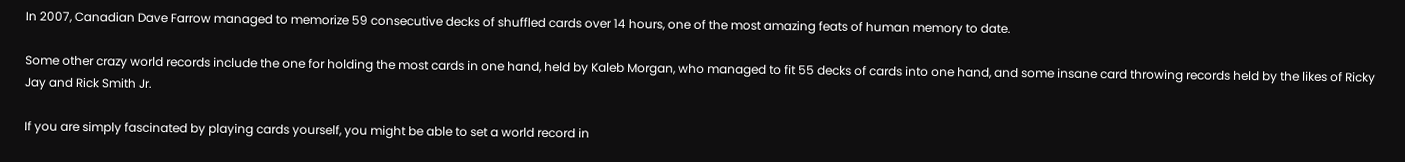In 2007, Canadian Dave Farrow managed to memorize 59 consecutive decks of shuffled cards over 14 hours, one of the most amazing feats of human memory to date.

Some other crazy world records include the one for holding the most cards in one hand, held by Kaleb Morgan, who managed to fit 55 decks of cards into one hand, and some insane card throwing records held by the likes of Ricky Jay and Rick Smith Jr.

If you are simply fascinated by playing cards yourself, you might be able to set a world record in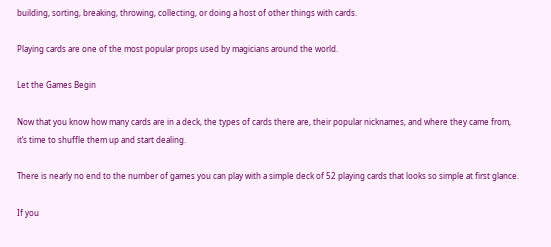building, sorting, breaking, throwing, collecting, or doing a host of other things with cards.

Playing cards are one of the most popular props used by magicians around the world.

Let the Games Begin

Now that you know how many cards are in a deck, the types of cards there are, their popular nicknames, and where they came from, it’s time to shuffle them up and start dealing.

There is nearly no end to the number of games you can play with a simple deck of 52 playing cards that looks so simple at first glance.

If you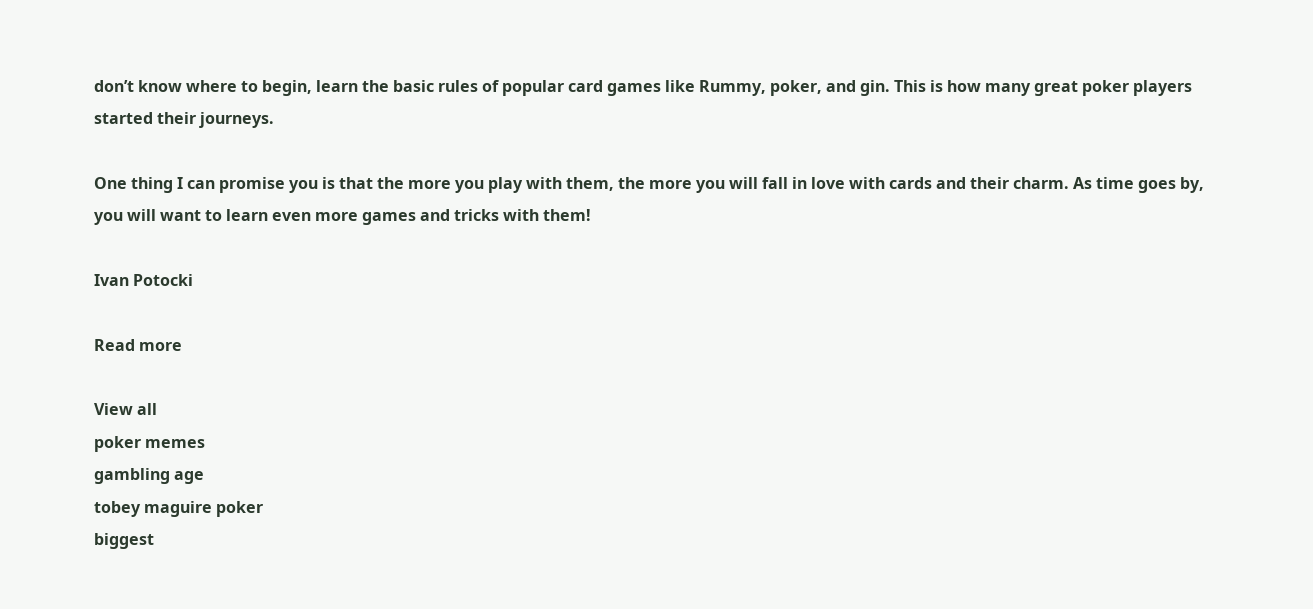don’t know where to begin, learn the basic rules of popular card games like Rummy, poker, and gin. This is how many great poker players started their journeys.

One thing I can promise you is that the more you play with them, the more you will fall in love with cards and their charm. As time goes by, you will want to learn even more games and tricks with them!

Ivan Potocki

Read more

View all
poker memes
gambling age
tobey maguire poker
biggest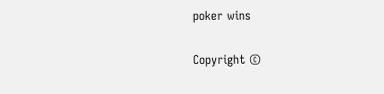poker wins

Copyright ©